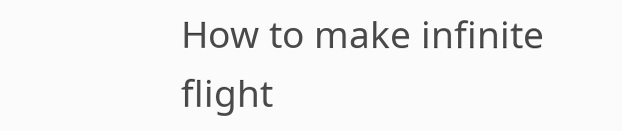How to make infinite flight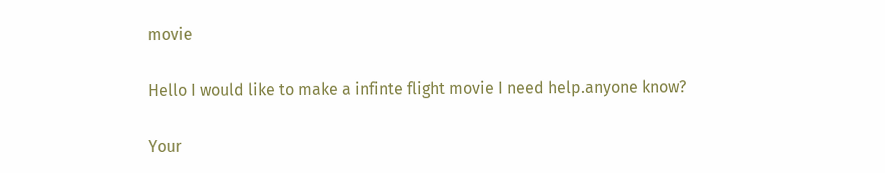movie

Hello I would like to make a infinte flight movie I need help.anyone know?

Your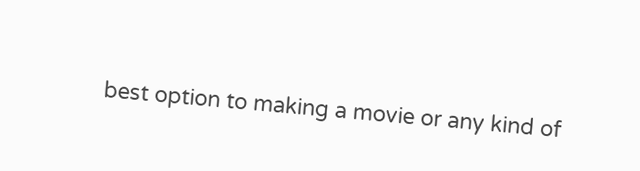best option to making a movie or any kind of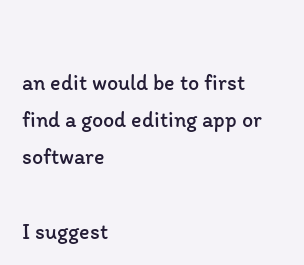an edit would be to first find a good editing app or software

I suggest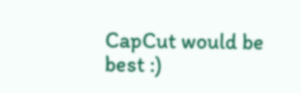CapCut would be best :)